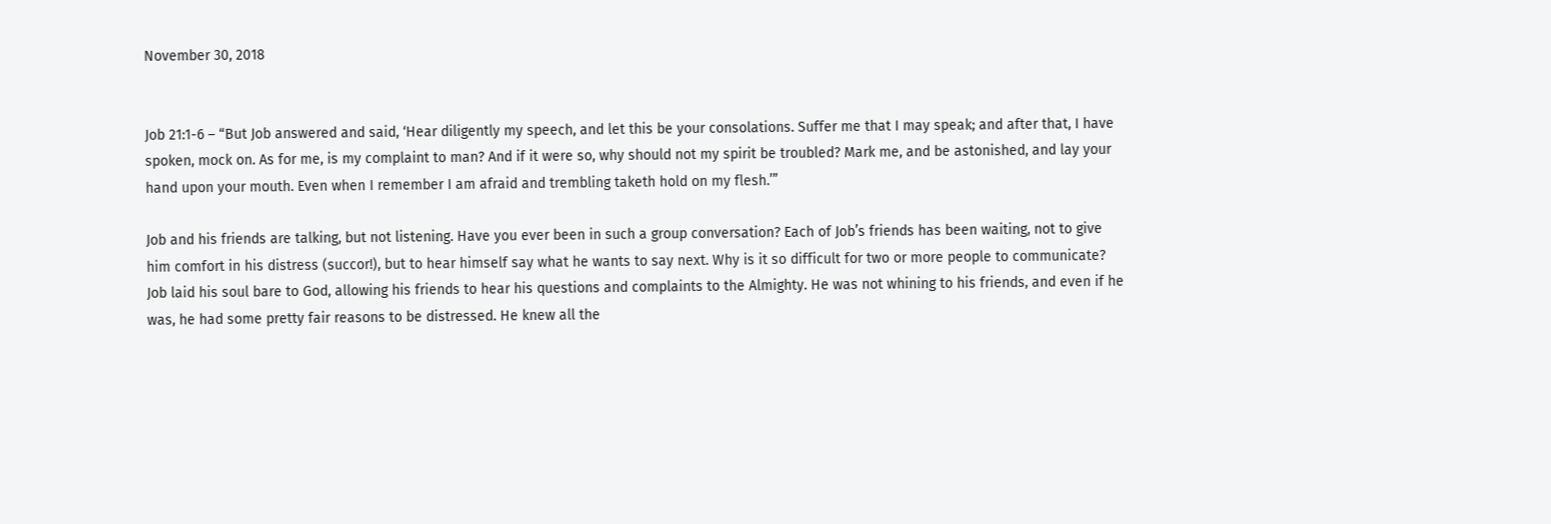November 30, 2018


Job 21:1-6 – “But Job answered and said, ‘Hear diligently my speech, and let this be your consolations. Suffer me that I may speak; and after that, I have spoken, mock on. As for me, is my complaint to man? And if it were so, why should not my spirit be troubled? Mark me, and be astonished, and lay your hand upon your mouth. Even when I remember I am afraid and trembling taketh hold on my flesh.’”

Job and his friends are talking, but not listening. Have you ever been in such a group conversation? Each of Job’s friends has been waiting, not to give him comfort in his distress (succor!), but to hear himself say what he wants to say next. Why is it so difficult for two or more people to communicate? Job laid his soul bare to God, allowing his friends to hear his questions and complaints to the Almighty. He was not whining to his friends, and even if he was, he had some pretty fair reasons to be distressed. He knew all the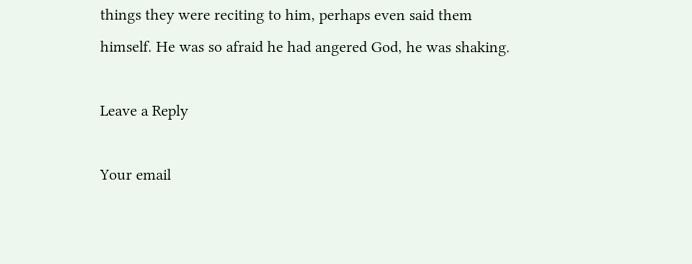things they were reciting to him, perhaps even said them himself. He was so afraid he had angered God, he was shaking.

Leave a Reply

Your email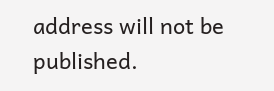address will not be published.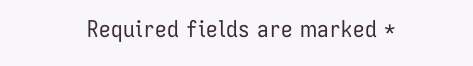Required fields are marked *